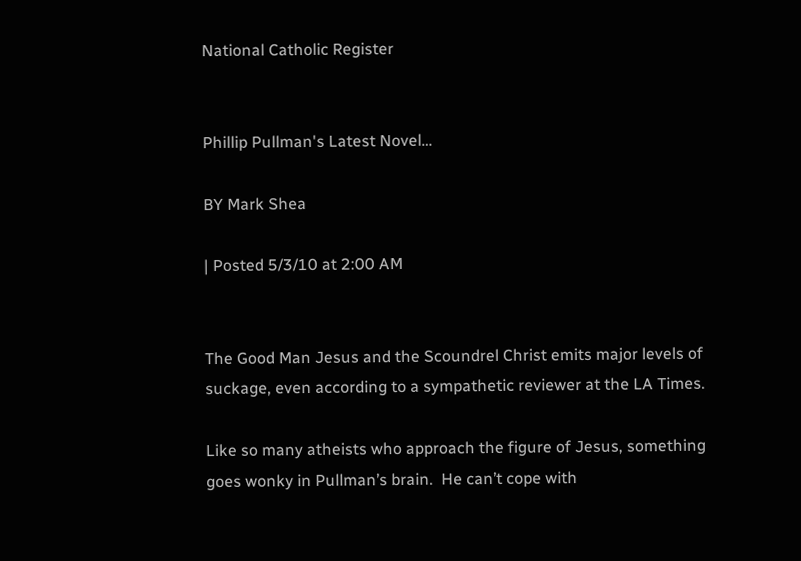National Catholic Register


Phillip Pullman's Latest Novel…

BY Mark Shea

| Posted 5/3/10 at 2:00 AM


The Good Man Jesus and the Scoundrel Christ emits major levels of suckage, even according to a sympathetic reviewer at the LA Times.

Like so many atheists who approach the figure of Jesus, something goes wonky in Pullman’s brain.  He can’t cope with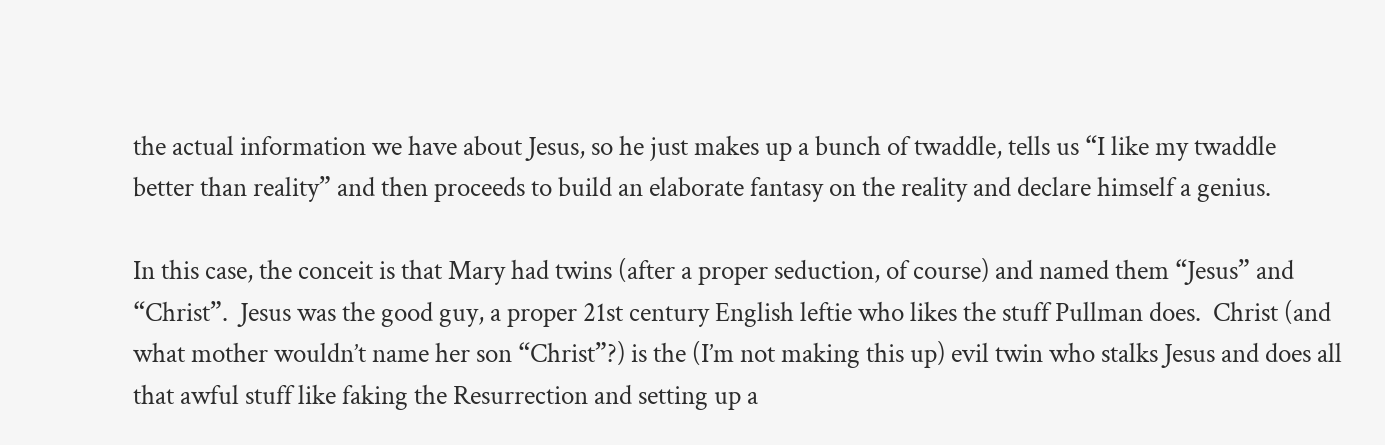the actual information we have about Jesus, so he just makes up a bunch of twaddle, tells us “I like my twaddle better than reality” and then proceeds to build an elaborate fantasy on the reality and declare himself a genius.

In this case, the conceit is that Mary had twins (after a proper seduction, of course) and named them “Jesus” and “Christ”.  Jesus was the good guy, a proper 21st century English leftie who likes the stuff Pullman does.  Christ (and what mother wouldn’t name her son “Christ”?) is the (I’m not making this up) evil twin who stalks Jesus and does all that awful stuff like faking the Resurrection and setting up a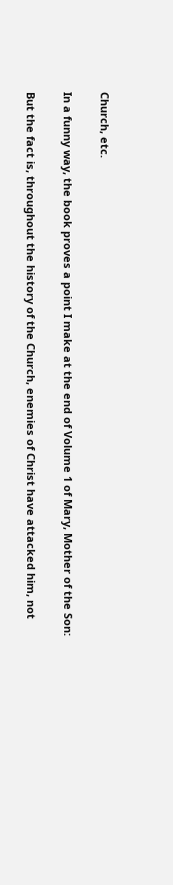Church, etc.

In a funny way, the book proves a point I make at the end of Volume 1 of Mary, Mother of the Son:

But the fact is, throughout the history of the Church, enemies of Christ have attacked him, not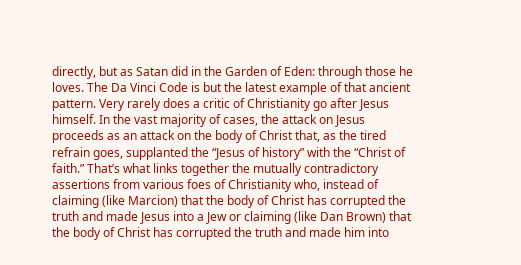directly, but as Satan did in the Garden of Eden: through those he loves. The Da Vinci Code is but the latest example of that ancient pattern. Very rarely does a critic of Christianity go after Jesus himself. In the vast majority of cases, the attack on Jesus proceeds as an attack on the body of Christ that, as the tired refrain goes, supplanted the “Jesus of history” with the “Christ of faith.” That’s what links together the mutually contradictory assertions from various foes of Christianity who, instead of claiming (like Marcion) that the body of Christ has corrupted the truth and made Jesus into a Jew or claiming (like Dan Brown) that the body of Christ has corrupted the truth and made him into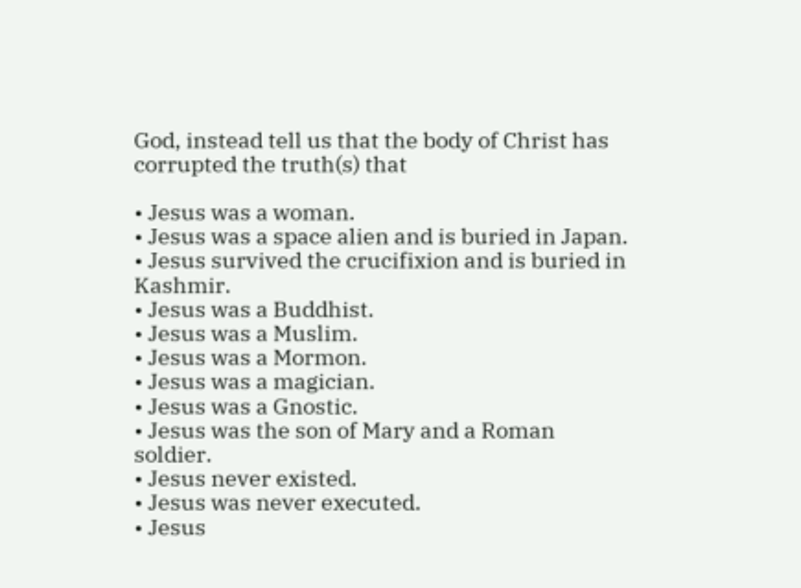God, instead tell us that the body of Christ has corrupted the truth(s) that

• Jesus was a woman.
• Jesus was a space alien and is buried in Japan.
• Jesus survived the crucifixion and is buried in Kashmir.
• Jesus was a Buddhist.
• Jesus was a Muslim.
• Jesus was a Mormon.
• Jesus was a magician.
• Jesus was a Gnostic.
• Jesus was the son of Mary and a Roman soldier.
• Jesus never existed.
• Jesus was never executed.
• Jesus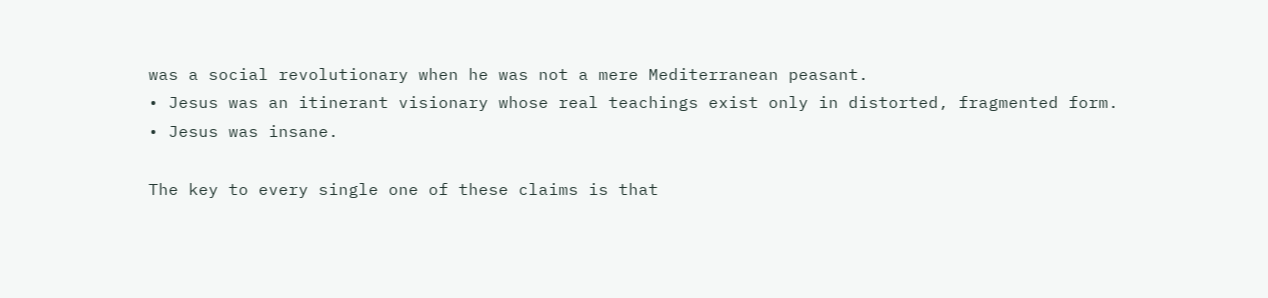was a social revolutionary when he was not a mere Mediterranean peasant.
• Jesus was an itinerant visionary whose real teachings exist only in distorted, fragmented form.
• Jesus was insane.

The key to every single one of these claims is that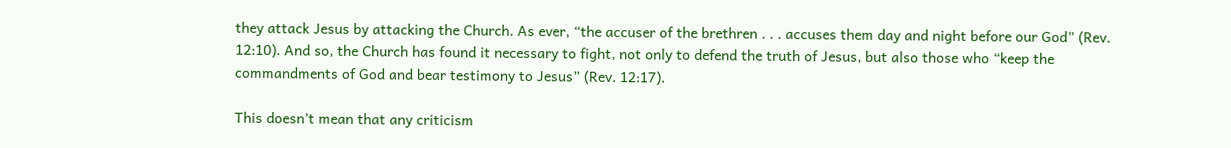they attack Jesus by attacking the Church. As ever, “the accuser of the brethren . . . accuses them day and night before our God” (Rev. 12:10). And so, the Church has found it necessary to fight, not only to defend the truth of Jesus, but also those who “keep the commandments of God and bear testimony to Jesus” (Rev. 12:17).

This doesn’t mean that any criticism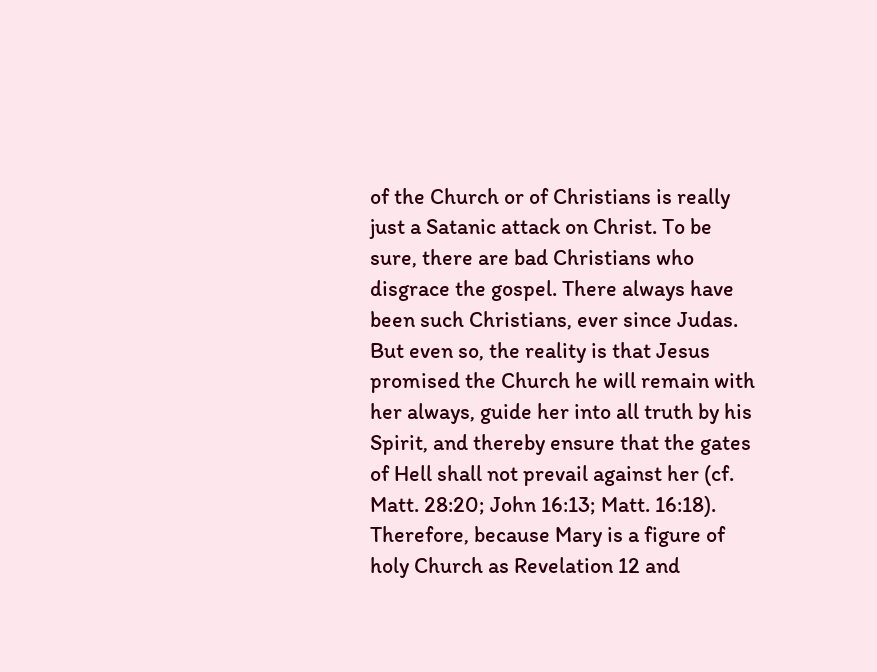of the Church or of Christians is really just a Satanic attack on Christ. To be sure, there are bad Christians who disgrace the gospel. There always have been such Christians, ever since Judas. But even so, the reality is that Jesus promised the Church he will remain with her always, guide her into all truth by his Spirit, and thereby ensure that the gates of Hell shall not prevail against her (cf. Matt. 28:20; John 16:13; Matt. 16:18). Therefore, because Mary is a figure of holy Church as Revelation 12 and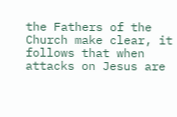the Fathers of the Church make clear, it follows that when attacks on Jesus are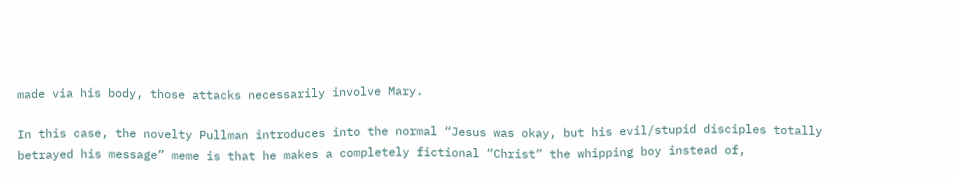made via his body, those attacks necessarily involve Mary.

In this case, the novelty Pullman introduces into the normal “Jesus was okay, but his evil/stupid disciples totally betrayed his message” meme is that he makes a completely fictional “Christ” the whipping boy instead of,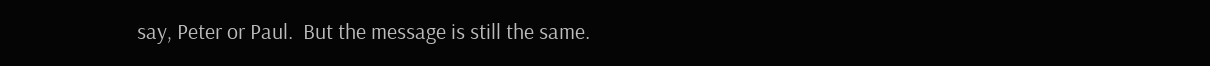say, Peter or Paul.  But the message is still the same.